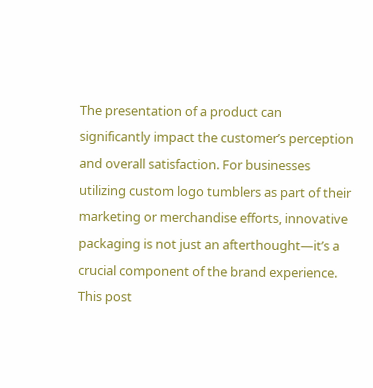The presentation of a product can significantly impact the customer’s perception and overall satisfaction. For businesses utilizing custom logo tumblers as part of their marketing or merchandise efforts, innovative packaging is not just an afterthought—it’s a crucial component of the brand experience. This post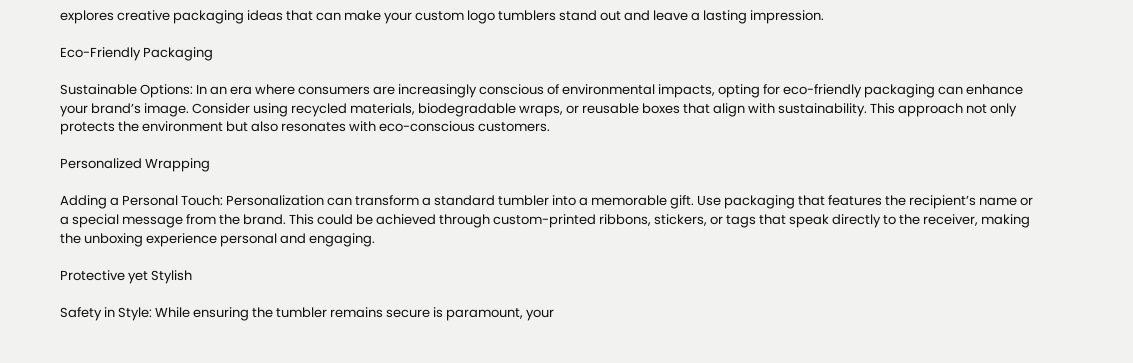explores creative packaging ideas that can make your custom logo tumblers stand out and leave a lasting impression.

Eco-Friendly Packaging

Sustainable Options: In an era where consumers are increasingly conscious of environmental impacts, opting for eco-friendly packaging can enhance your brand’s image. Consider using recycled materials, biodegradable wraps, or reusable boxes that align with sustainability. This approach not only protects the environment but also resonates with eco-conscious customers.

Personalized Wrapping

Adding a Personal Touch: Personalization can transform a standard tumbler into a memorable gift. Use packaging that features the recipient’s name or a special message from the brand. This could be achieved through custom-printed ribbons, stickers, or tags that speak directly to the receiver, making the unboxing experience personal and engaging.

Protective yet Stylish

Safety in Style: While ensuring the tumbler remains secure is paramount, your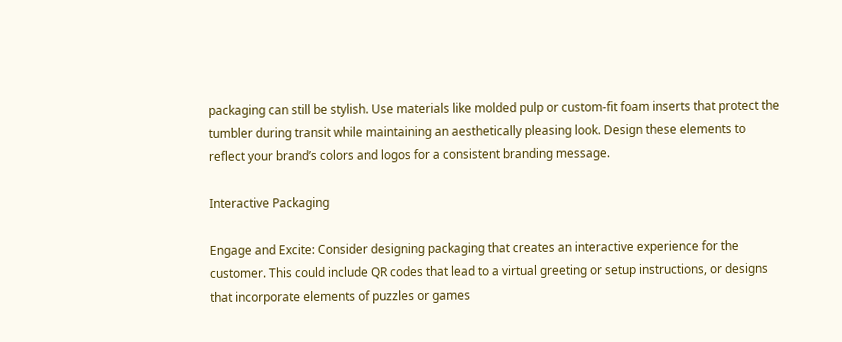packaging can still be stylish. Use materials like molded pulp or custom-fit foam inserts that protect the tumbler during transit while maintaining an aesthetically pleasing look. Design these elements to reflect your brand’s colors and logos for a consistent branding message.

Interactive Packaging

Engage and Excite: Consider designing packaging that creates an interactive experience for the customer. This could include QR codes that lead to a virtual greeting or setup instructions, or designs that incorporate elements of puzzles or games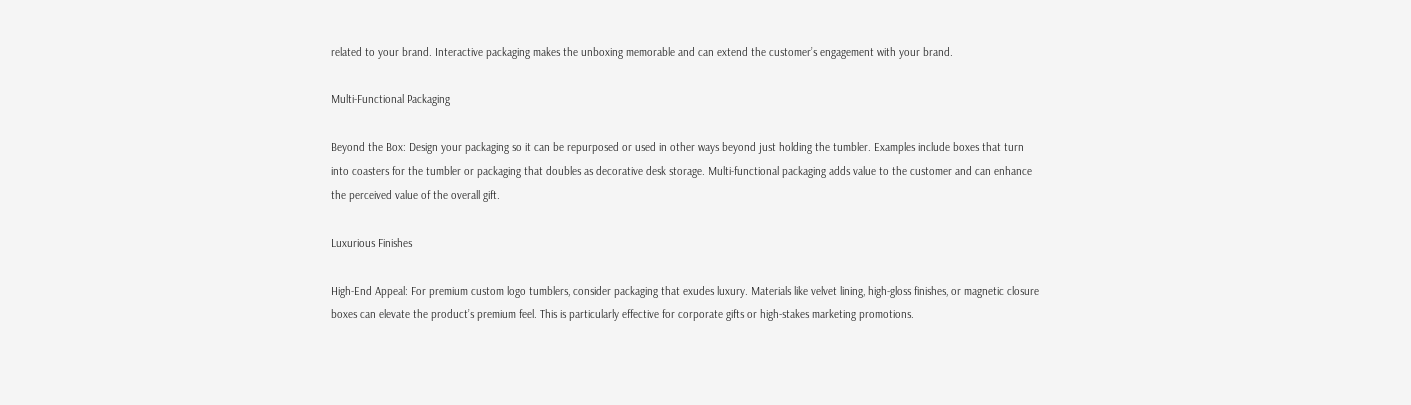related to your brand. Interactive packaging makes the unboxing memorable and can extend the customer’s engagement with your brand.

Multi-Functional Packaging

Beyond the Box: Design your packaging so it can be repurposed or used in other ways beyond just holding the tumbler. Examples include boxes that turn into coasters for the tumbler or packaging that doubles as decorative desk storage. Multi-functional packaging adds value to the customer and can enhance the perceived value of the overall gift.

Luxurious Finishes

High-End Appeal: For premium custom logo tumblers, consider packaging that exudes luxury. Materials like velvet lining, high-gloss finishes, or magnetic closure boxes can elevate the product’s premium feel. This is particularly effective for corporate gifts or high-stakes marketing promotions.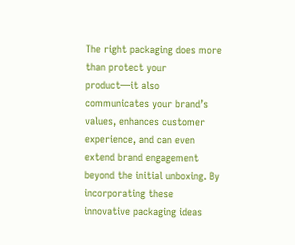The right packaging does more than protect your product—it also communicates your brand’s values, enhances customer experience, and can even extend brand engagement beyond the initial unboxing. By incorporating these innovative packaging ideas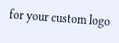for your custom logo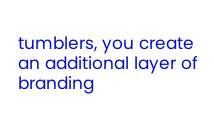tumblers, you create an additional layer of branding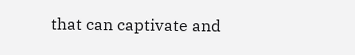that can captivate and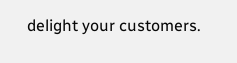delight your customers.